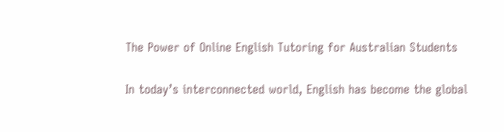The Power of Online English Tutoring for Australian Students

In today’s interconnected world, English has become the global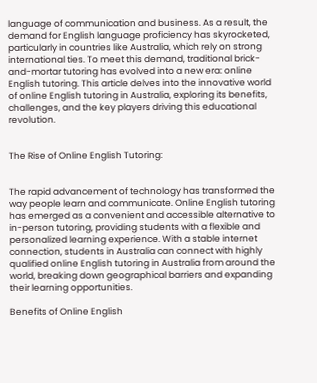language of communication and business. As a result, the demand for English language proficiency has skyrocketed, particularly in countries like Australia, which rely on strong international ties. To meet this demand, traditional brick-and-mortar tutoring has evolved into a new era: online English tutoring. This article delves into the innovative world of online English tutoring in Australia, exploring its benefits, challenges, and the key players driving this educational revolution.


The Rise of Online English Tutoring:


The rapid advancement of technology has transformed the way people learn and communicate. Online English tutoring has emerged as a convenient and accessible alternative to in-person tutoring, providing students with a flexible and personalized learning experience. With a stable internet connection, students in Australia can connect with highly qualified online English tutoring in Australia from around the world, breaking down geographical barriers and expanding their learning opportunities.

Benefits of Online English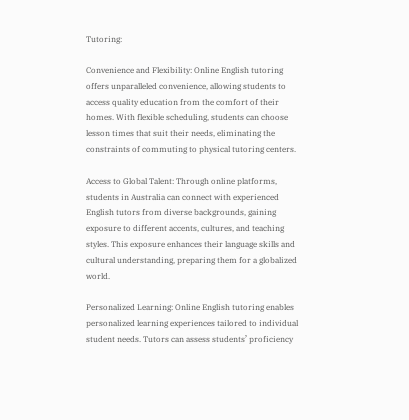Tutoring:

Convenience and Flexibility: Online English tutoring offers unparalleled convenience, allowing students to access quality education from the comfort of their homes. With flexible scheduling, students can choose lesson times that suit their needs, eliminating the constraints of commuting to physical tutoring centers.

Access to Global Talent: Through online platforms, students in Australia can connect with experienced English tutors from diverse backgrounds, gaining exposure to different accents, cultures, and teaching styles. This exposure enhances their language skills and cultural understanding, preparing them for a globalized world.

Personalized Learning: Online English tutoring enables personalized learning experiences tailored to individual student needs. Tutors can assess students’ proficiency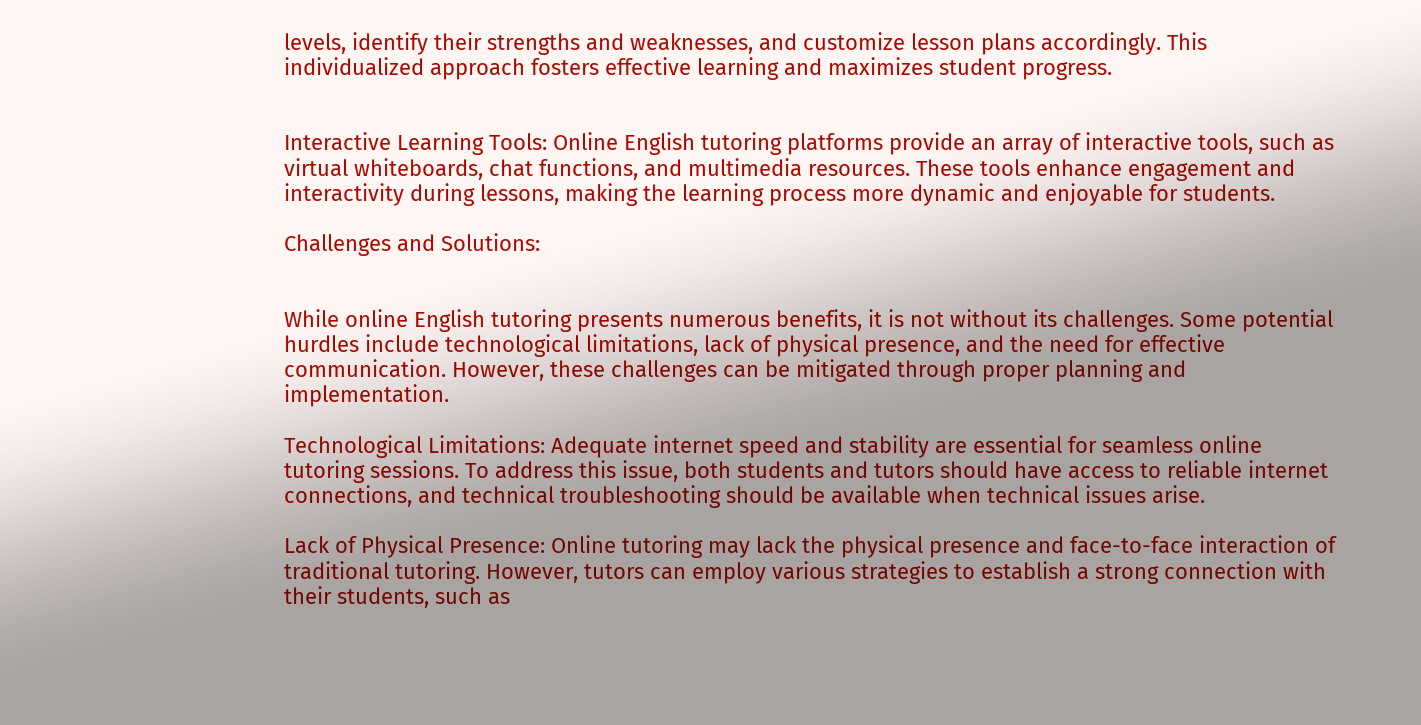levels, identify their strengths and weaknesses, and customize lesson plans accordingly. This individualized approach fosters effective learning and maximizes student progress.


Interactive Learning Tools: Online English tutoring platforms provide an array of interactive tools, such as virtual whiteboards, chat functions, and multimedia resources. These tools enhance engagement and interactivity during lessons, making the learning process more dynamic and enjoyable for students.

Challenges and Solutions:


While online English tutoring presents numerous benefits, it is not without its challenges. Some potential hurdles include technological limitations, lack of physical presence, and the need for effective communication. However, these challenges can be mitigated through proper planning and implementation.

Technological Limitations: Adequate internet speed and stability are essential for seamless online tutoring sessions. To address this issue, both students and tutors should have access to reliable internet connections, and technical troubleshooting should be available when technical issues arise.

Lack of Physical Presence: Online tutoring may lack the physical presence and face-to-face interaction of traditional tutoring. However, tutors can employ various strategies to establish a strong connection with their students, such as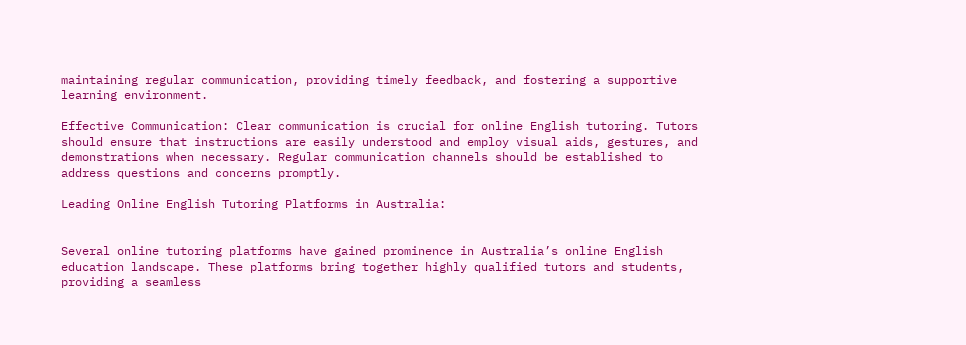maintaining regular communication, providing timely feedback, and fostering a supportive learning environment.

Effective Communication: Clear communication is crucial for online English tutoring. Tutors should ensure that instructions are easily understood and employ visual aids, gestures, and demonstrations when necessary. Regular communication channels should be established to address questions and concerns promptly.

Leading Online English Tutoring Platforms in Australia:


Several online tutoring platforms have gained prominence in Australia’s online English education landscape. These platforms bring together highly qualified tutors and students, providing a seamless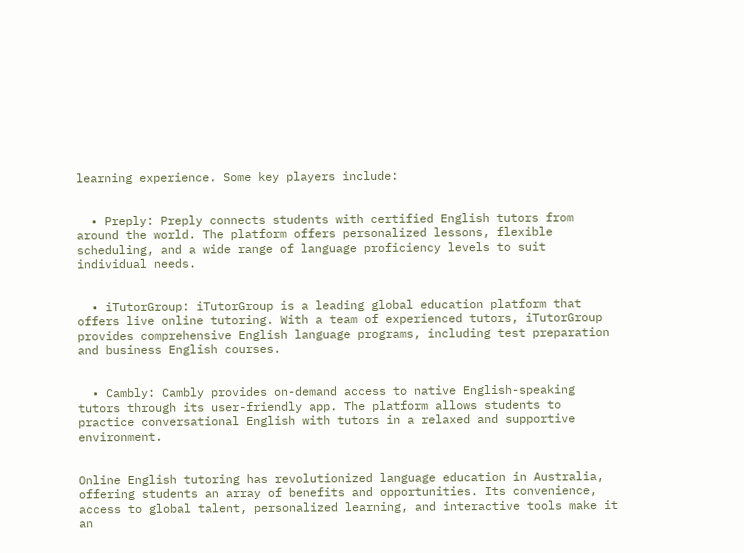learning experience. Some key players include:


  • Preply: Preply connects students with certified English tutors from around the world. The platform offers personalized lessons, flexible scheduling, and a wide range of language proficiency levels to suit individual needs.


  • iTutorGroup: iTutorGroup is a leading global education platform that offers live online tutoring. With a team of experienced tutors, iTutorGroup provides comprehensive English language programs, including test preparation and business English courses.


  • Cambly: Cambly provides on-demand access to native English-speaking tutors through its user-friendly app. The platform allows students to practice conversational English with tutors in a relaxed and supportive environment.


Online English tutoring has revolutionized language education in Australia, offering students an array of benefits and opportunities. Its convenience, access to global talent, personalized learning, and interactive tools make it an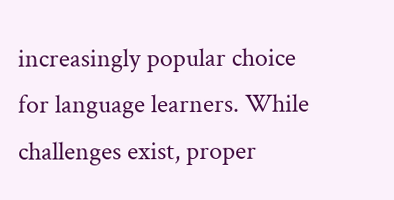increasingly popular choice for language learners. While challenges exist, proper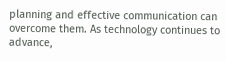planning and effective communication can overcome them. As technology continues to advance,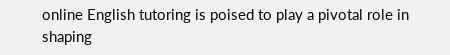online English tutoring is poised to play a pivotal role in shaping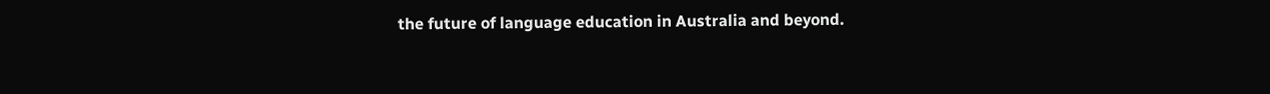the future of language education in Australia and beyond.